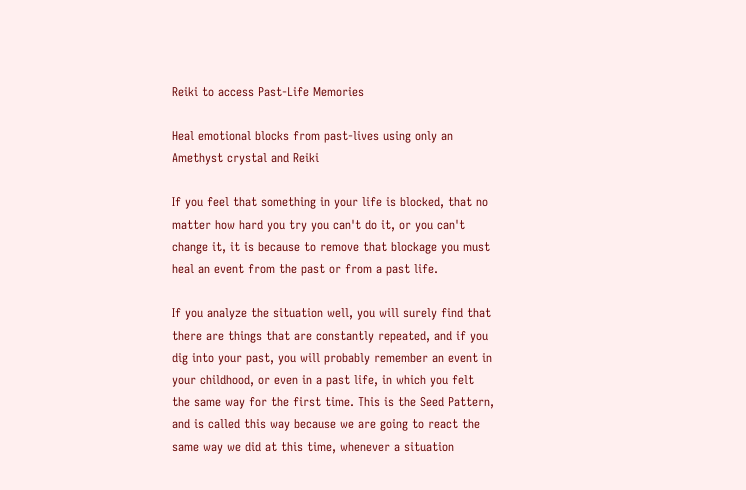Reiki to access Past-Life Memories

Heal emotional blocks from past-lives using only an Amethyst crystal and Reiki

If you feel that something in your life is blocked, that no matter how hard you try you can't do it, or you can't change it, it is because to remove that blockage you must heal an event from the past or from a past life.

If you analyze the situation well, you will surely find that there are things that are constantly repeated, and if you dig into your past, you will probably remember an event in your childhood, or even in a past life, in which you felt the same way for the first time. This is the Seed Pattern, and is called this way because we are going to react the same way we did at this time, whenever a situation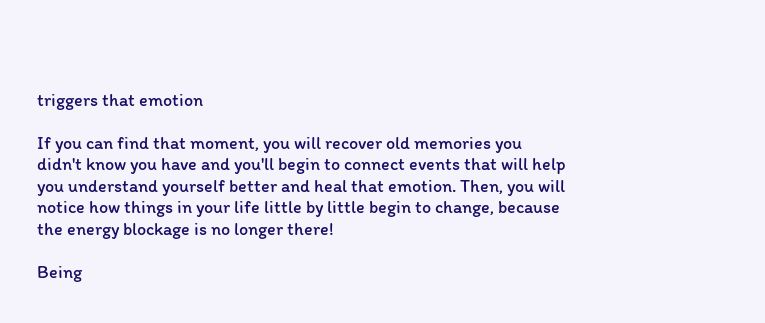triggers that emotion

If you can find that moment, you will recover old memories you didn't know you have and you'll begin to connect events that will help you understand yourself better and heal that emotion. Then, you will notice how things in your life little by little begin to change, because the energy blockage is no longer there!

Being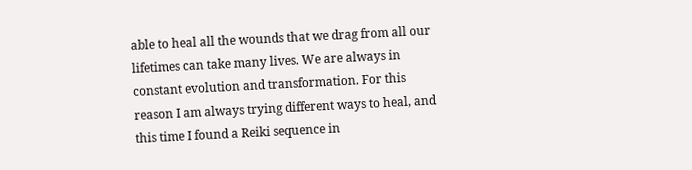able to heal all the wounds that we drag from all our lifetimes can take many lives. We are always in constant evolution and transformation. For this reason I am always trying different ways to heal, and this time I found a Reiki sequence in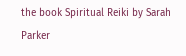the book Spiritual Reiki by Sarah Parker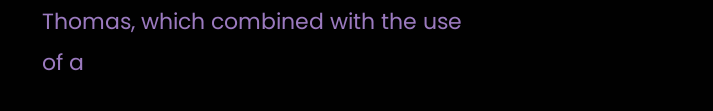Thomas, which combined with the use of a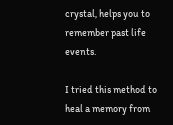crystal, helps you to remember past life events.

I tried this method to heal a memory from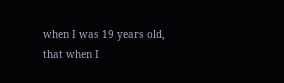when I was 19 years old, that when I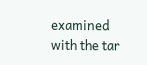examined with the tar